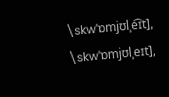\skwˈɒmjʊlˌe͡ɪt], \skwˈɒmjʊlˌeɪt],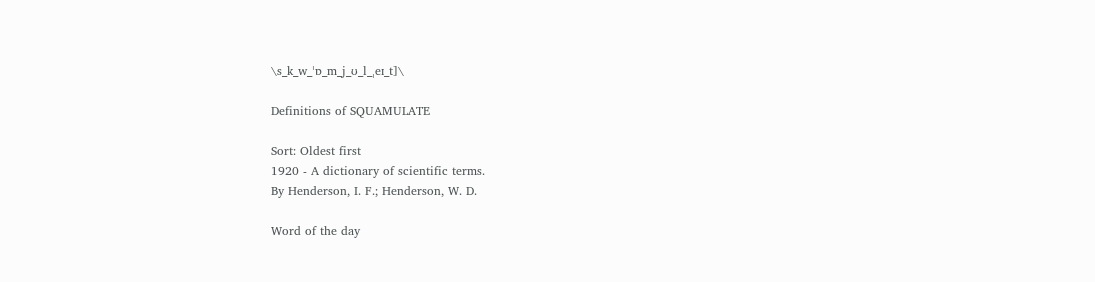\s_k_w_ˈɒ_m_j_ʊ_l_ˌeɪ_t]\

Definitions of SQUAMULATE

Sort: Oldest first
1920 - A dictionary of scientific terms.
By Henderson, I. F.; Henderson, W. D.

Word of the day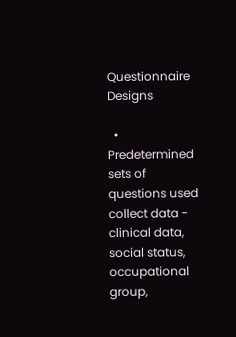Questionnaire Designs

  • Predetermined sets of questions used collect data - clinical data, social status, occupational group,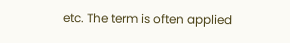etc. The term is often applied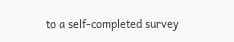to a self-completed survey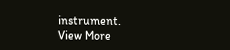instrument.
View More